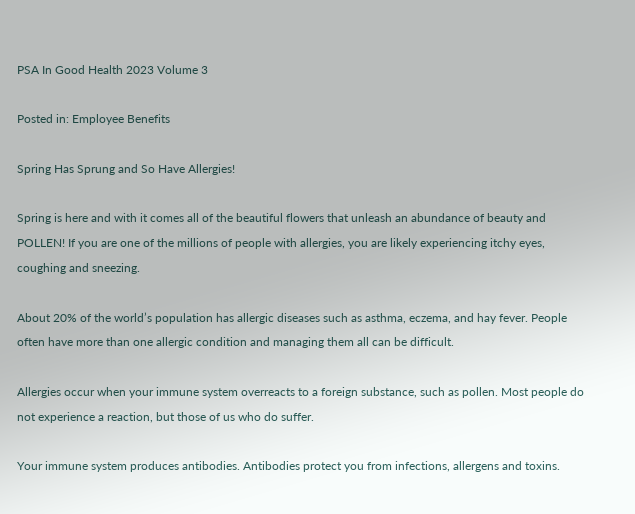PSA In Good Health 2023 Volume 3

Posted in: Employee Benefits

Spring Has Sprung and So Have Allergies!

Spring is here and with it comes all of the beautiful flowers that unleash an abundance of beauty and POLLEN! If you are one of the millions of people with allergies, you are likely experiencing itchy eyes, coughing and sneezing.

About 20% of the world’s population has allergic diseases such as asthma, eczema, and hay fever. People often have more than one allergic condition and managing them all can be difficult.

Allergies occur when your immune system overreacts to a foreign substance, such as pollen. Most people do not experience a reaction, but those of us who do suffer.

Your immune system produces antibodies. Antibodies protect you from infections, allergens and toxins.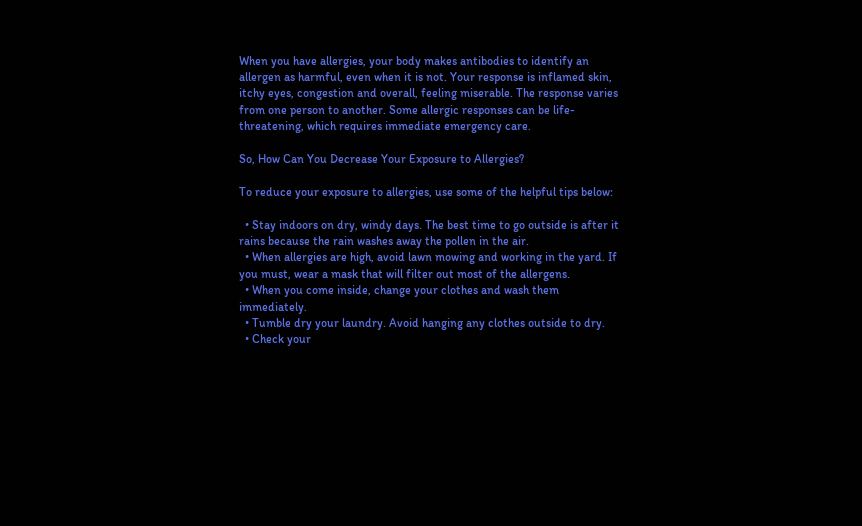When you have allergies, your body makes antibodies to identify an allergen as harmful, even when it is not. Your response is inflamed skin, itchy eyes, congestion and overall, feeling miserable. The response varies from one person to another. Some allergic responses can be life-threatening, which requires immediate emergency care.

So, How Can You Decrease Your Exposure to Allergies?

To reduce your exposure to allergies, use some of the helpful tips below:

  • Stay indoors on dry, windy days. The best time to go outside is after it rains because the rain washes away the pollen in the air.
  • When allergies are high, avoid lawn mowing and working in the yard. If you must, wear a mask that will filter out most of the allergens.
  • When you come inside, change your clothes and wash them immediately.
  • Tumble dry your laundry. Avoid hanging any clothes outside to dry.
  • Check your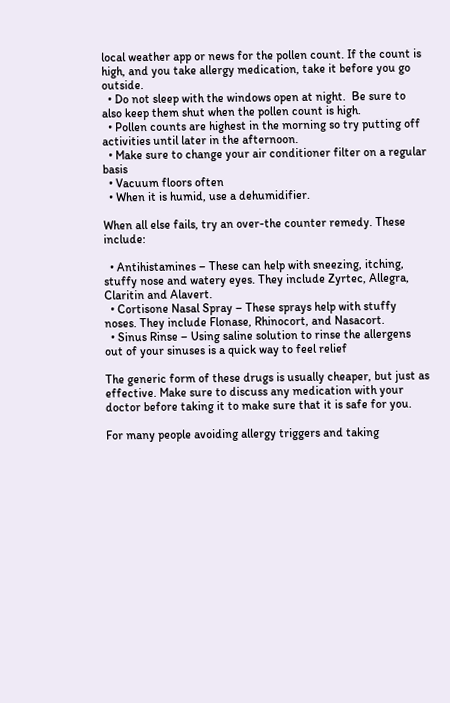local weather app or news for the pollen count. If the count is high, and you take allergy medication, take it before you go outside.
  • Do not sleep with the windows open at night.  Be sure to also keep them shut when the pollen count is high.
  • Pollen counts are highest in the morning so try putting off activities until later in the afternoon.
  • Make sure to change your air conditioner filter on a regular basis
  • Vacuum floors often
  • When it is humid, use a dehumidifier.

When all else fails, try an over-the counter remedy. These include:

  • Antihistamines – These can help with sneezing, itching, stuffy nose and watery eyes. They include Zyrtec, Allegra, Claritin and Alavert.
  • Cortisone Nasal Spray – These sprays help with stuffy noses. They include Flonase, Rhinocort, and Nasacort.
  • Sinus Rinse – Using saline solution to rinse the allergens out of your sinuses is a quick way to feel relief

The generic form of these drugs is usually cheaper, but just as effective. Make sure to discuss any medication with your doctor before taking it to make sure that it is safe for you.

For many people avoiding allergy triggers and taking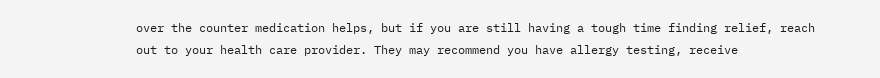over the counter medication helps, but if you are still having a tough time finding relief, reach out to your health care provider. They may recommend you have allergy testing, receive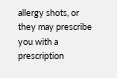allergy shots, or they may prescribe you with a prescription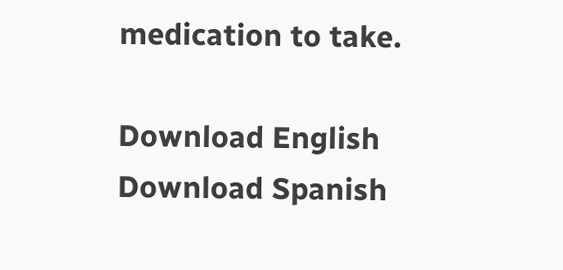medication to take.

Download English Download Spanish